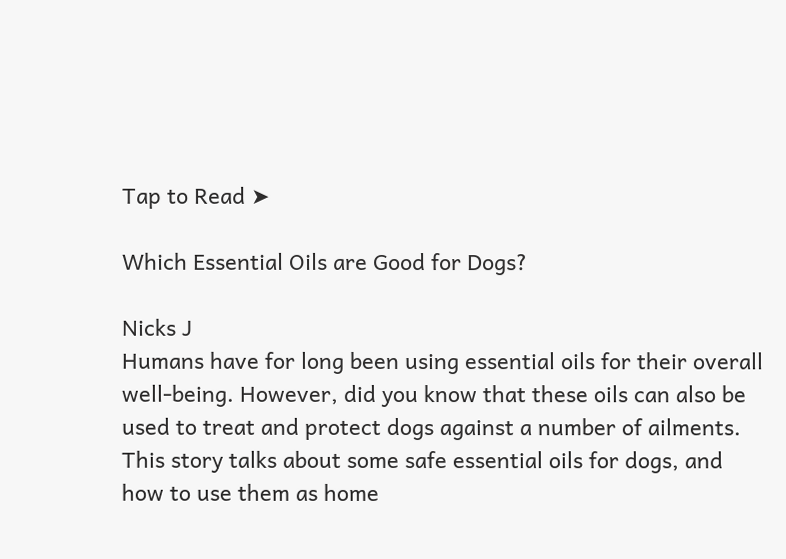Tap to Read ➤

Which Essential Oils are Good for Dogs?

Nicks J
Humans have for long been using essential oils for their overall well-being. However, did you know that these oils can also be used to treat and protect dogs against a number of ailments. This story talks about some safe essential oils for dogs, and how to use them as home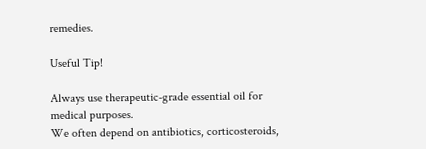remedies.

Useful Tip!

Always use therapeutic-grade essential oil for medical purposes.
We often depend on antibiotics, corticosteroids,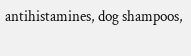antihistamines, dog shampoos,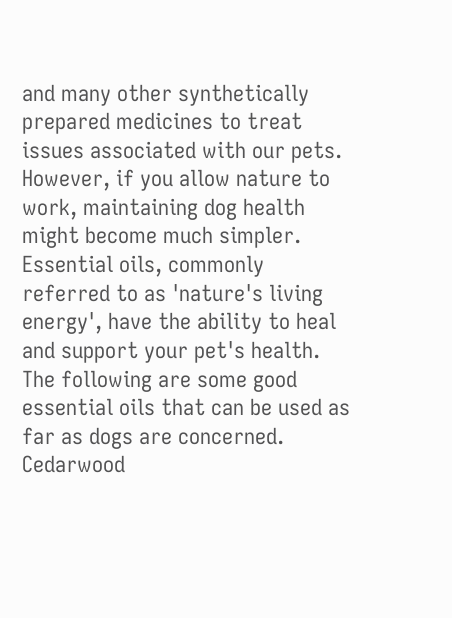and many other synthetically prepared medicines to treat issues associated with our pets. However, if you allow nature to work, maintaining dog health might become much simpler. Essential oils, commonly referred to as 'nature's living energy', have the ability to heal and support your pet's health. The following are some good essential oils that can be used as far as dogs are concerned.
Cedarwood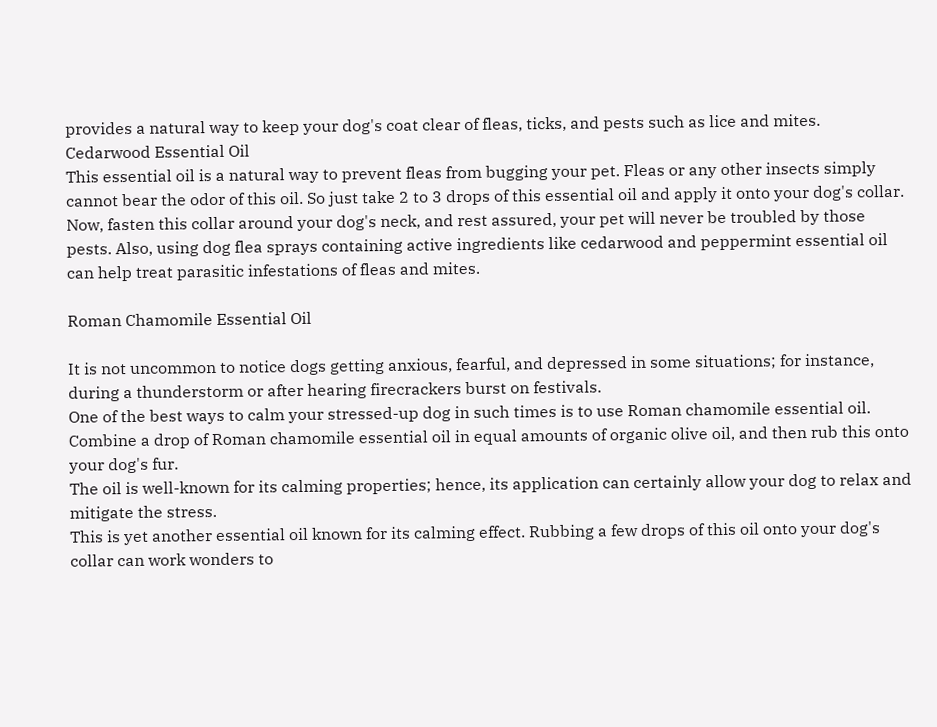provides a natural way to keep your dog's coat clear of fleas, ticks, and pests such as lice and mites.
Cedarwood Essential Oil
This essential oil is a natural way to prevent fleas from bugging your pet. Fleas or any other insects simply cannot bear the odor of this oil. So just take 2 to 3 drops of this essential oil and apply it onto your dog's collar. Now, fasten this collar around your dog's neck, and rest assured, your pet will never be troubled by those pests. Also, using dog flea sprays containing active ingredients like cedarwood and peppermint essential oil can help treat parasitic infestations of fleas and mites.

Roman Chamomile Essential Oil

It is not uncommon to notice dogs getting anxious, fearful, and depressed in some situations; for instance, during a thunderstorm or after hearing firecrackers burst on festivals.
One of the best ways to calm your stressed-up dog in such times is to use Roman chamomile essential oil.
Combine a drop of Roman chamomile essential oil in equal amounts of organic olive oil, and then rub this onto your dog's fur.
The oil is well-known for its calming properties; hence, its application can certainly allow your dog to relax and mitigate the stress.
This is yet another essential oil known for its calming effect. Rubbing a few drops of this oil onto your dog's collar can work wonders to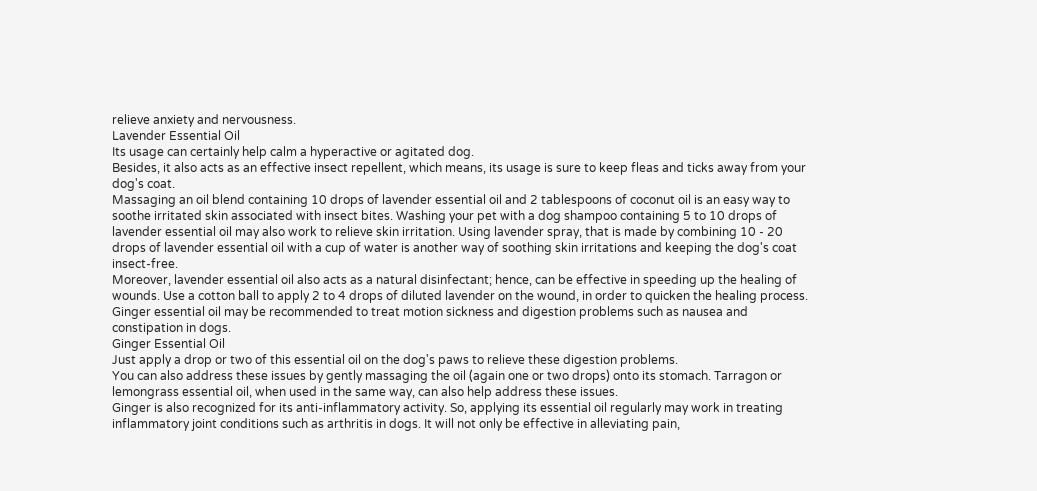relieve anxiety and nervousness.
Lavender Essential Oil
Its usage can certainly help calm a hyperactive or agitated dog.
Besides, it also acts as an effective insect repellent, which means, its usage is sure to keep fleas and ticks away from your dog's coat.
Massaging an oil blend containing 10 drops of lavender essential oil and 2 tablespoons of coconut oil is an easy way to soothe irritated skin associated with insect bites. Washing your pet with a dog shampoo containing 5 to 10 drops of lavender essential oil may also work to relieve skin irritation. Using lavender spray, that is made by combining 10 - 20 drops of lavender essential oil with a cup of water is another way of soothing skin irritations and keeping the dog's coat insect-free.
Moreover, lavender essential oil also acts as a natural disinfectant; hence, can be effective in speeding up the healing of wounds. Use a cotton ball to apply 2 to 4 drops of diluted lavender on the wound, in order to quicken the healing process.
Ginger essential oil may be recommended to treat motion sickness and digestion problems such as nausea and constipation in dogs.
Ginger Essential Oil
Just apply a drop or two of this essential oil on the dog's paws to relieve these digestion problems.
You can also address these issues by gently massaging the oil (again one or two drops) onto its stomach. Tarragon or lemongrass essential oil, when used in the same way, can also help address these issues.
Ginger is also recognized for its anti-inflammatory activity. So, applying its essential oil regularly may work in treating inflammatory joint conditions such as arthritis in dogs. It will not only be effective in alleviating pain,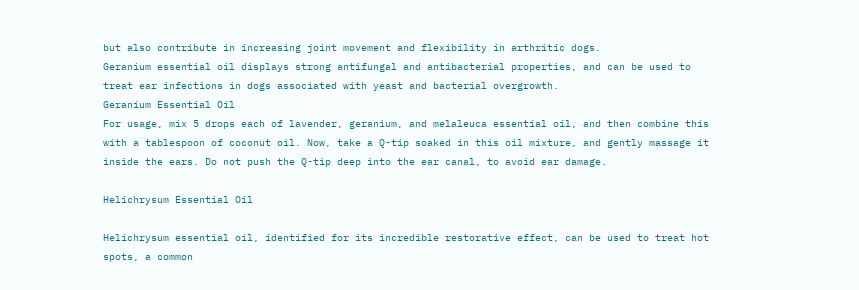but also contribute in increasing joint movement and flexibility in arthritic dogs.
Geranium essential oil displays strong antifungal and antibacterial properties, and can be used to treat ear infections in dogs associated with yeast and bacterial overgrowth.
Geranium Essential Oil
For usage, mix 5 drops each of lavender, geranium, and melaleuca essential oil, and then combine this with a tablespoon of coconut oil. Now, take a Q-tip soaked in this oil mixture, and gently massage it inside the ears. Do not push the Q-tip deep into the ear canal, to avoid ear damage.

Helichrysum Essential Oil

Helichrysum essential oil, identified for its incredible restorative effect, can be used to treat hot spots, a common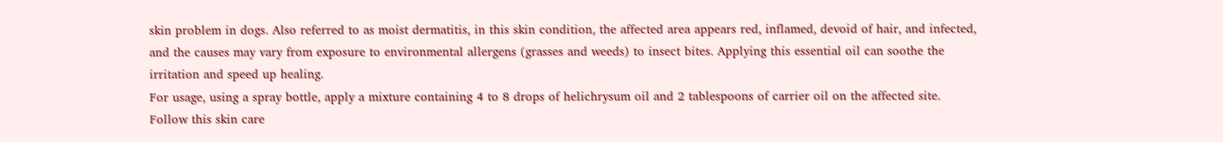skin problem in dogs. Also referred to as moist dermatitis, in this skin condition, the affected area appears red, inflamed, devoid of hair, and infected, and the causes may vary from exposure to environmental allergens (grasses and weeds) to insect bites. Applying this essential oil can soothe the irritation and speed up healing.
For usage, using a spray bottle, apply a mixture containing 4 to 8 drops of helichrysum oil and 2 tablespoons of carrier oil on the affected site. Follow this skin care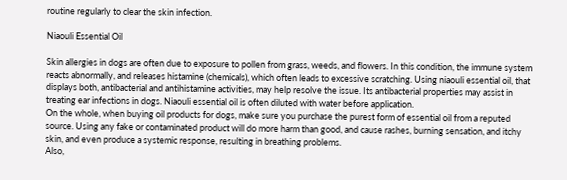routine regularly to clear the skin infection.

Niaouli Essential Oil

Skin allergies in dogs are often due to exposure to pollen from grass, weeds, and flowers. In this condition, the immune system reacts abnormally, and releases histamine (chemicals), which often leads to excessive scratching. Using niaouli essential oil, that displays both, antibacterial and antihistamine activities, may help resolve the issue. Its antibacterial properties may assist in treating ear infections in dogs. Niaouli essential oil is often diluted with water before application.
On the whole, when buying oil products for dogs, make sure you purchase the purest form of essential oil from a reputed source. Using any fake or contaminated product will do more harm than good, and cause rashes, burning sensation, and itchy skin, and even produce a systemic response, resulting in breathing problems.
Also,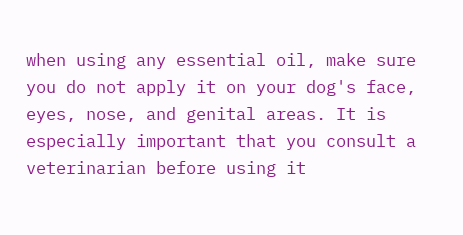when using any essential oil, make sure you do not apply it on your dog's face, eyes, nose, and genital areas. It is especially important that you consult a veterinarian before using it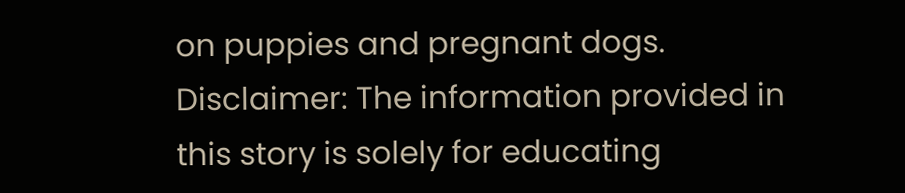on puppies and pregnant dogs.
Disclaimer: The information provided in this story is solely for educating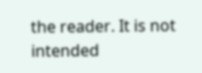the reader. It is not intended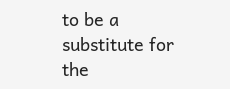to be a substitute for the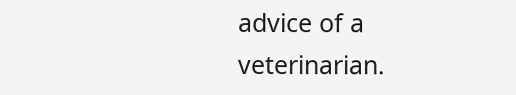advice of a veterinarian.